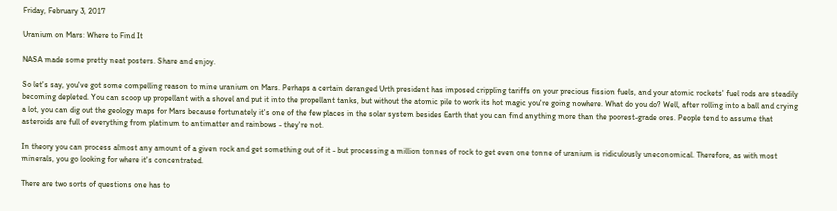Friday, February 3, 2017

Uranium on Mars: Where to Find It

NASA made some pretty neat posters. Share and enjoy.

So let's say, you've got some compelling reason to mine uranium on Mars. Perhaps a certain deranged Urth president has imposed crippling tariffs on your precious fission fuels, and your atomic rockets' fuel rods are steadily becoming depleted. You can scoop up propellant with a shovel and put it into the propellant tanks, but without the atomic pile to work its hot magic you're going nowhere. What do you do? Well, after rolling into a ball and crying a lot, you can dig out the geology maps for Mars because fortunately it's one of the few places in the solar system besides Earth that you can find anything more than the poorest-grade ores. People tend to assume that asteroids are full of everything from platinum to antimatter and rainbows - they're not.

In theory you can process almost any amount of a given rock and get something out of it - but processing a million tonnes of rock to get even one tonne of uranium is ridiculously uneconomical. Therefore, as with most minerals, you go looking for where it's concentrated.

There are two sorts of questions one has to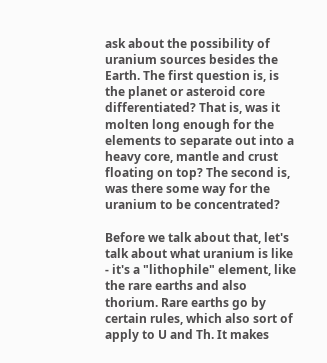ask about the possibility of uranium sources besides the Earth. The first question is, is the planet or asteroid core differentiated? That is, was it molten long enough for the elements to separate out into a heavy core, mantle and crust floating on top? The second is, was there some way for the uranium to be concentrated?

Before we talk about that, let's talk about what uranium is like - it's a "lithophile" element, like the rare earths and also thorium. Rare earths go by certain rules, which also sort of apply to U and Th. It makes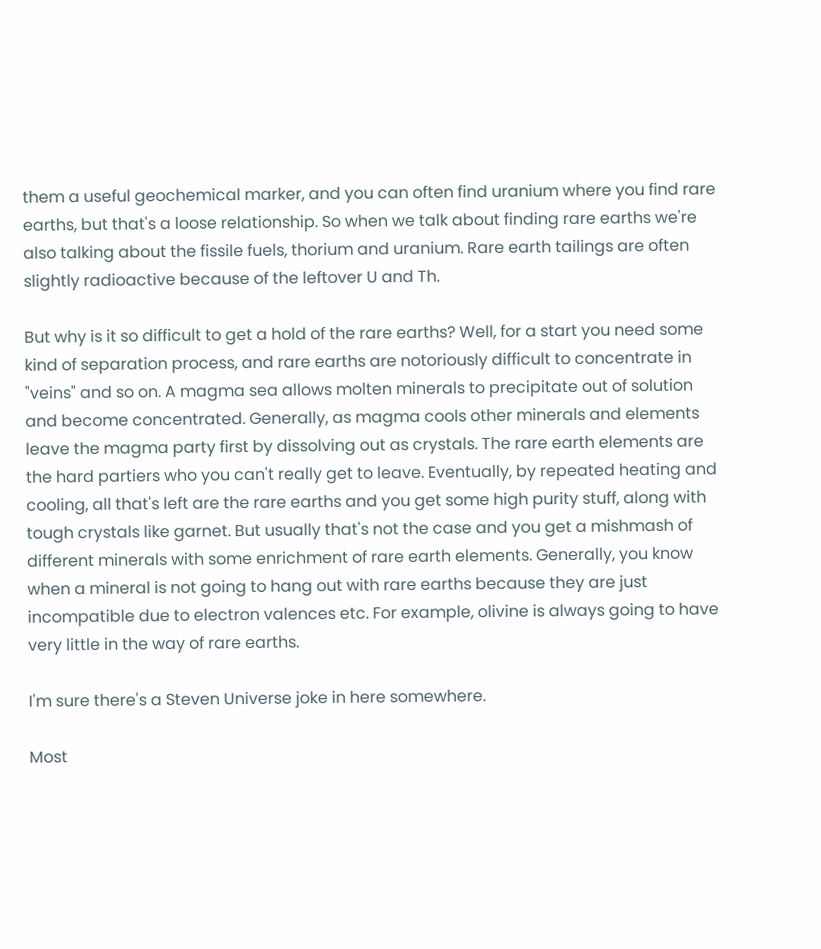them a useful geochemical marker, and you can often find uranium where you find rare earths, but that's a loose relationship. So when we talk about finding rare earths we're also talking about the fissile fuels, thorium and uranium. Rare earth tailings are often slightly radioactive because of the leftover U and Th.

But why is it so difficult to get a hold of the rare earths? Well, for a start you need some kind of separation process, and rare earths are notoriously difficult to concentrate in "veins" and so on. A magma sea allows molten minerals to precipitate out of solution and become concentrated. Generally, as magma cools other minerals and elements leave the magma party first by dissolving out as crystals. The rare earth elements are the hard partiers who you can't really get to leave. Eventually, by repeated heating and cooling, all that's left are the rare earths and you get some high purity stuff, along with tough crystals like garnet. But usually that's not the case and you get a mishmash of different minerals with some enrichment of rare earth elements. Generally, you know when a mineral is not going to hang out with rare earths because they are just incompatible due to electron valences etc. For example, olivine is always going to have very little in the way of rare earths.

I'm sure there's a Steven Universe joke in here somewhere.

Most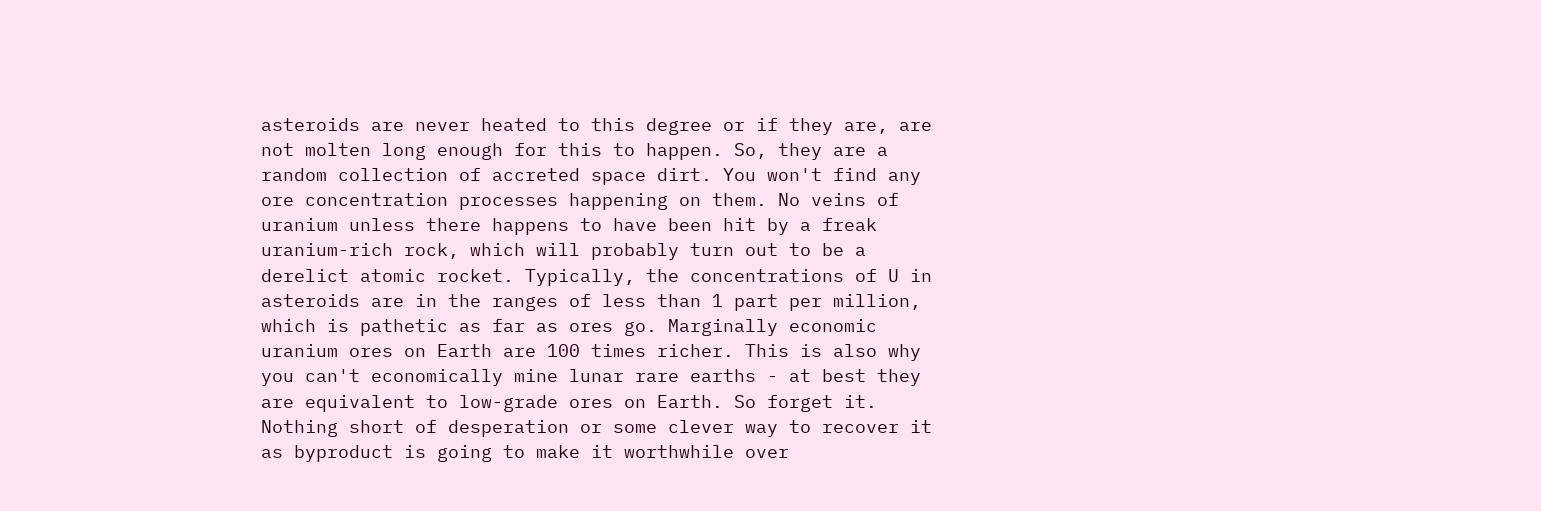asteroids are never heated to this degree or if they are, are not molten long enough for this to happen. So, they are a random collection of accreted space dirt. You won't find any ore concentration processes happening on them. No veins of uranium unless there happens to have been hit by a freak uranium-rich rock, which will probably turn out to be a derelict atomic rocket. Typically, the concentrations of U in asteroids are in the ranges of less than 1 part per million, which is pathetic as far as ores go. Marginally economic uranium ores on Earth are 100 times richer. This is also why you can't economically mine lunar rare earths - at best they are equivalent to low-grade ores on Earth. So forget it. Nothing short of desperation or some clever way to recover it as byproduct is going to make it worthwhile over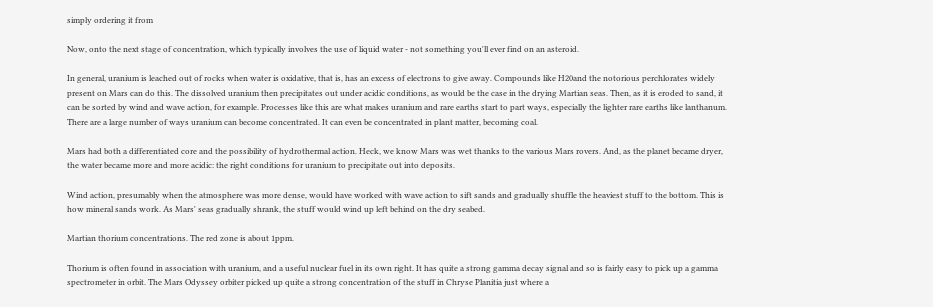simply ordering it from

Now, onto the next stage of concentration, which typically involves the use of liquid water - not something you'll ever find on an asteroid.

In general, uranium is leached out of rocks when water is oxidative, that is, has an excess of electrons to give away. Compounds like H20and the notorious perchlorates widely present on Mars can do this. The dissolved uranium then precipitates out under acidic conditions, as would be the case in the drying Martian seas. Then, as it is eroded to sand, it can be sorted by wind and wave action, for example. Processes like this are what makes uranium and rare earths start to part ways, especially the lighter rare earths like lanthanum. There are a large number of ways uranium can become concentrated. It can even be concentrated in plant matter, becoming coal.

Mars had both a differentiated core and the possibility of hydrothermal action. Heck, we know Mars was wet thanks to the various Mars rovers. And, as the planet became dryer, the water became more and more acidic: the right conditions for uranium to precipitate out into deposits.

Wind action, presumably when the atmosphere was more dense, would have worked with wave action to sift sands and gradually shuffle the heaviest stuff to the bottom. This is how mineral sands work. As Mars' seas gradually shrank, the stuff would wind up left behind on the dry seabed.

Martian thorium concentrations. The red zone is about 1ppm.

Thorium is often found in association with uranium, and a useful nuclear fuel in its own right. It has quite a strong gamma decay signal and so is fairly easy to pick up a gamma spectrometer in orbit. The Mars Odyssey orbiter picked up quite a strong concentration of the stuff in Chryse Planitia just where a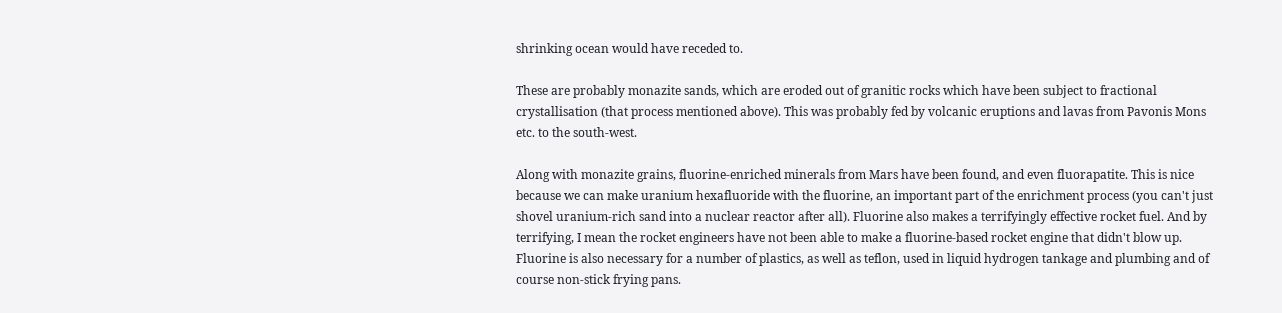shrinking ocean would have receded to.

These are probably monazite sands, which are eroded out of granitic rocks which have been subject to fractional crystallisation (that process mentioned above). This was probably fed by volcanic eruptions and lavas from Pavonis Mons etc. to the south-west.

Along with monazite grains, fluorine-enriched minerals from Mars have been found, and even fluorapatite. This is nice because we can make uranium hexafluoride with the fluorine, an important part of the enrichment process (you can't just shovel uranium-rich sand into a nuclear reactor after all). Fluorine also makes a terrifyingly effective rocket fuel. And by terrifying, I mean the rocket engineers have not been able to make a fluorine-based rocket engine that didn't blow up. Fluorine is also necessary for a number of plastics, as well as teflon, used in liquid hydrogen tankage and plumbing and of course non-stick frying pans.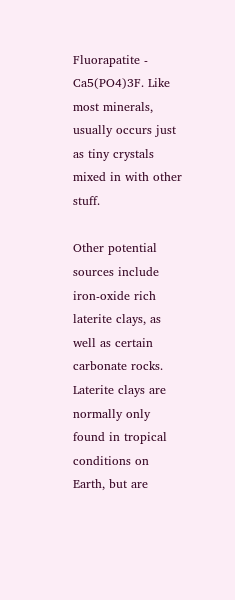Fluorapatite - Ca5(PO4)3F. Like most minerals, usually occurs just as tiny crystals mixed in with other stuff.

Other potential sources include iron-oxide rich laterite clays, as well as certain carbonate rocks. Laterite clays are normally only found in tropical conditions on Earth, but are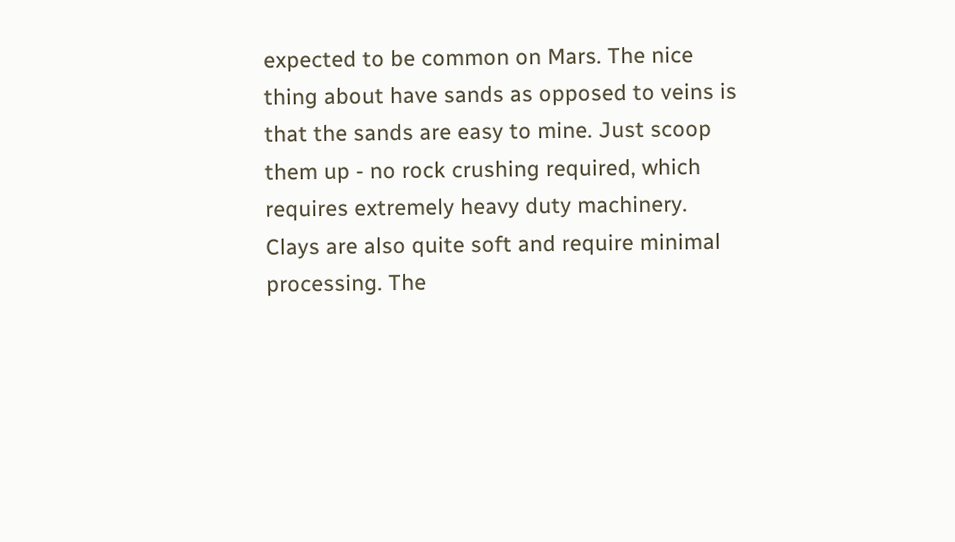expected to be common on Mars. The nice thing about have sands as opposed to veins is that the sands are easy to mine. Just scoop them up - no rock crushing required, which requires extremely heavy duty machinery. Clays are also quite soft and require minimal processing. The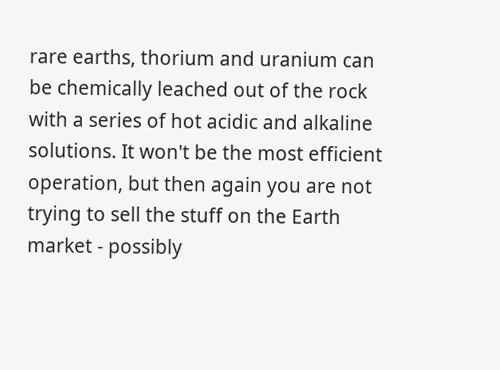rare earths, thorium and uranium can be chemically leached out of the rock with a series of hot acidic and alkaline solutions. It won't be the most efficient operation, but then again you are not trying to sell the stuff on the Earth market - possibly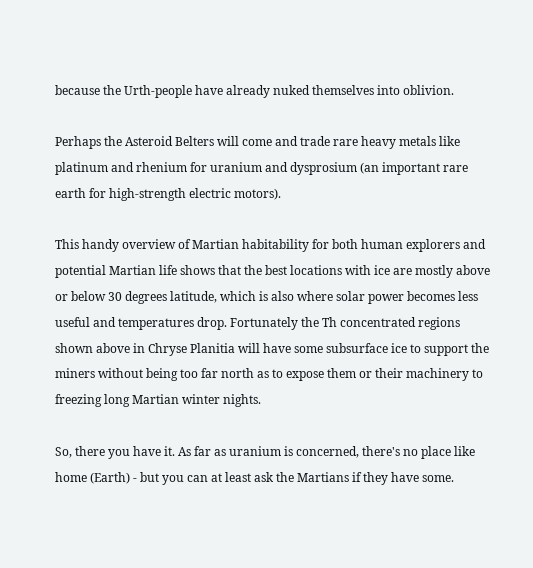because the Urth-people have already nuked themselves into oblivion.

Perhaps the Asteroid Belters will come and trade rare heavy metals like platinum and rhenium for uranium and dysprosium (an important rare earth for high-strength electric motors).

This handy overview of Martian habitability for both human explorers and potential Martian life shows that the best locations with ice are mostly above or below 30 degrees latitude, which is also where solar power becomes less useful and temperatures drop. Fortunately the Th concentrated regions shown above in Chryse Planitia will have some subsurface ice to support the miners without being too far north as to expose them or their machinery to freezing long Martian winter nights.

So, there you have it. As far as uranium is concerned, there's no place like home (Earth) - but you can at least ask the Martians if they have some.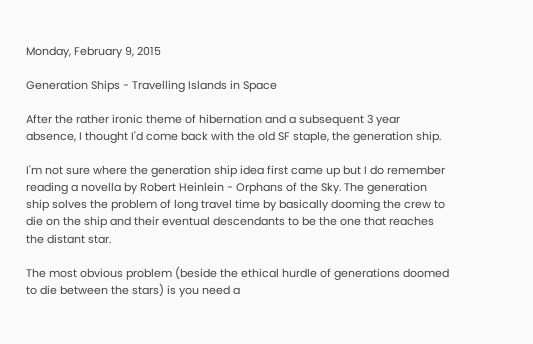Monday, February 9, 2015

Generation Ships - Travelling Islands in Space

After the rather ironic theme of hibernation and a subsequent 3 year absence, I thought I'd come back with the old SF staple, the generation ship.

I'm not sure where the generation ship idea first came up but I do remember reading a novella by Robert Heinlein - Orphans of the Sky. The generation ship solves the problem of long travel time by basically dooming the crew to die on the ship and their eventual descendants to be the one that reaches the distant star.

The most obvious problem (beside the ethical hurdle of generations doomed to die between the stars) is you need a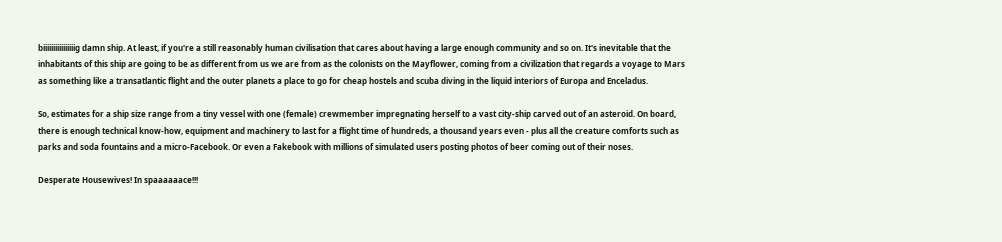biiiiiiiiiiiiiiiig damn ship. At least, if you're a still reasonably human civilisation that cares about having a large enough community and so on. It's inevitable that the inhabitants of this ship are going to be as different from us we are from as the colonists on the Mayflower, coming from a civilization that regards a voyage to Mars as something like a transatlantic flight and the outer planets a place to go for cheap hostels and scuba diving in the liquid interiors of Europa and Enceladus.

So, estimates for a ship size range from a tiny vessel with one (female) crewmember impregnating herself to a vast city-ship carved out of an asteroid. On board, there is enough technical know-how, equipment and machinery to last for a flight time of hundreds, a thousand years even - plus all the creature comforts such as parks and soda fountains and a micro-Facebook. Or even a Fakebook with millions of simulated users posting photos of beer coming out of their noses.

Desperate Housewives! In spaaaaaace!!!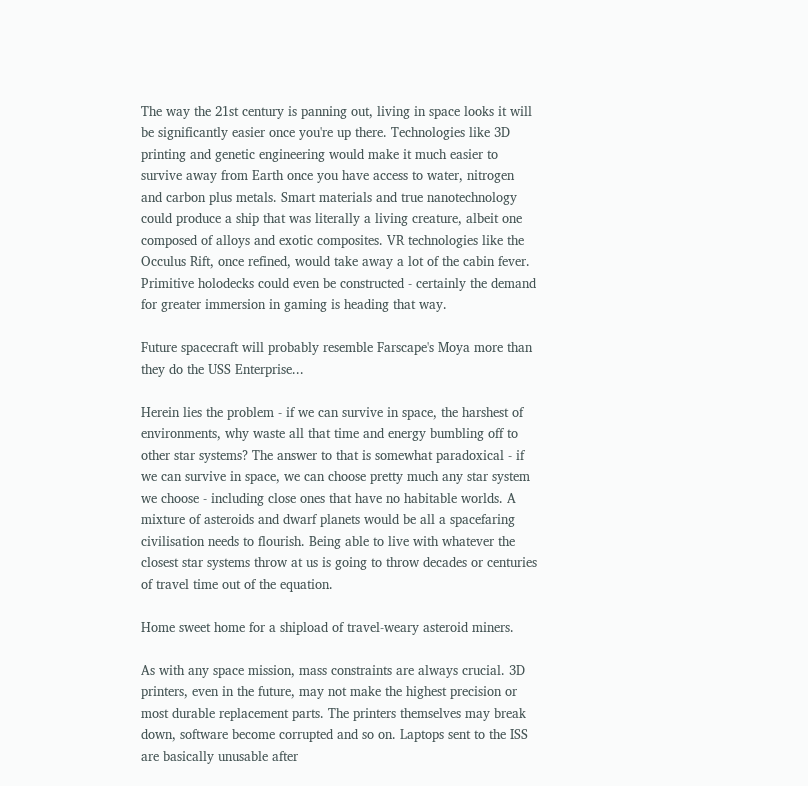The way the 21st century is panning out, living in space looks it will be significantly easier once you're up there. Technologies like 3D printing and genetic engineering would make it much easier to survive away from Earth once you have access to water, nitrogen and carbon plus metals. Smart materials and true nanotechnology could produce a ship that was literally a living creature, albeit one composed of alloys and exotic composites. VR technologies like the Occulus Rift, once refined, would take away a lot of the cabin fever. Primitive holodecks could even be constructed - certainly the demand for greater immersion in gaming is heading that way.

Future spacecraft will probably resemble Farscape's Moya more than they do the USS Enterprise...

Herein lies the problem - if we can survive in space, the harshest of environments, why waste all that time and energy bumbling off to other star systems? The answer to that is somewhat paradoxical - if we can survive in space, we can choose pretty much any star system we choose - including close ones that have no habitable worlds. A mixture of asteroids and dwarf planets would be all a spacefaring civilisation needs to flourish. Being able to live with whatever the closest star systems throw at us is going to throw decades or centuries of travel time out of the equation.

Home sweet home for a shipload of travel-weary asteroid miners.

As with any space mission, mass constraints are always crucial. 3D printers, even in the future, may not make the highest precision or most durable replacement parts. The printers themselves may break down, software become corrupted and so on. Laptops sent to the ISS are basically unusable after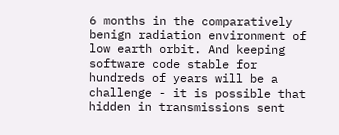6 months in the comparatively benign radiation environment of low earth orbit. And keeping software code stable for hundreds of years will be a challenge - it is possible that hidden in transmissions sent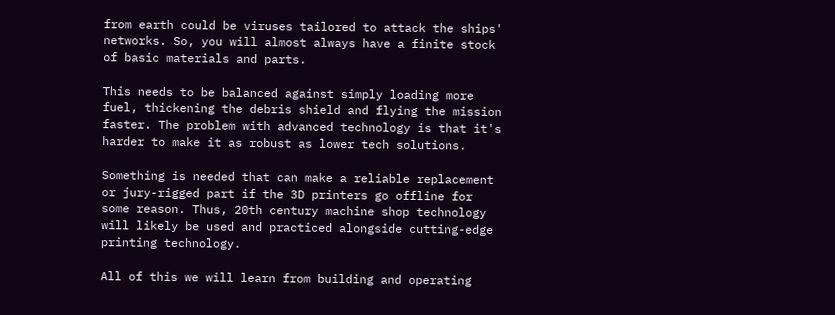from earth could be viruses tailored to attack the ships' networks. So, you will almost always have a finite stock of basic materials and parts.

This needs to be balanced against simply loading more fuel, thickening the debris shield and flying the mission faster. The problem with advanced technology is that it's harder to make it as robust as lower tech solutions.

Something is needed that can make a reliable replacement or jury-rigged part if the 3D printers go offline for some reason. Thus, 20th century machine shop technology will likely be used and practiced alongside cutting-edge printing technology.

All of this we will learn from building and operating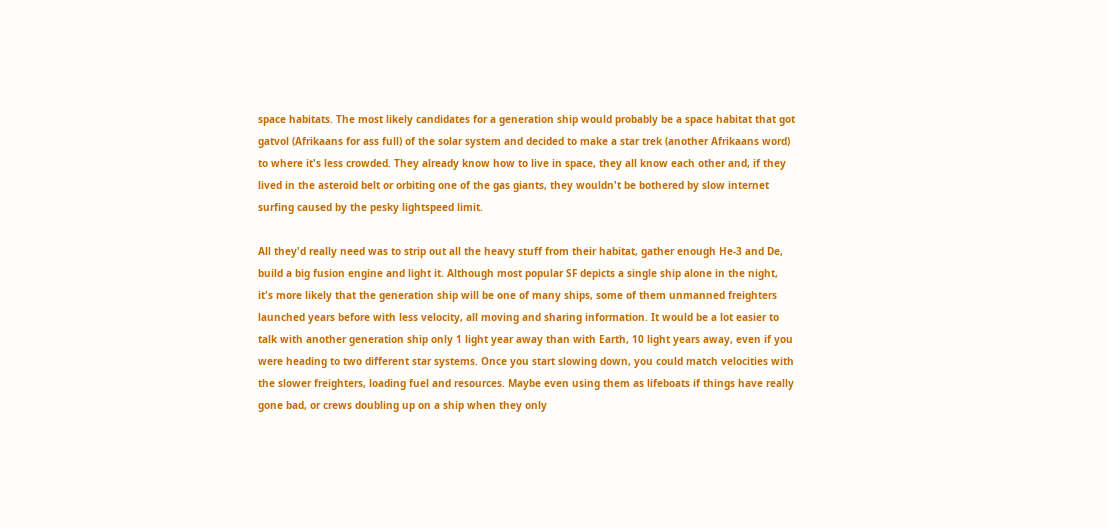space habitats. The most likely candidates for a generation ship would probably be a space habitat that got gatvol (Afrikaans for ass full) of the solar system and decided to make a star trek (another Afrikaans word) to where it's less crowded. They already know how to live in space, they all know each other and, if they lived in the asteroid belt or orbiting one of the gas giants, they wouldn't be bothered by slow internet surfing caused by the pesky lightspeed limit.

All they'd really need was to strip out all the heavy stuff from their habitat, gather enough He-3 and De, build a big fusion engine and light it. Although most popular SF depicts a single ship alone in the night, it's more likely that the generation ship will be one of many ships, some of them unmanned freighters launched years before with less velocity, all moving and sharing information. It would be a lot easier to talk with another generation ship only 1 light year away than with Earth, 10 light years away, even if you were heading to two different star systems. Once you start slowing down, you could match velocities with the slower freighters, loading fuel and resources. Maybe even using them as lifeboats if things have really gone bad, or crews doubling up on a ship when they only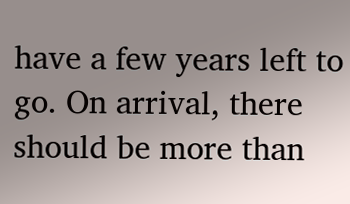have a few years left to go. On arrival, there should be more than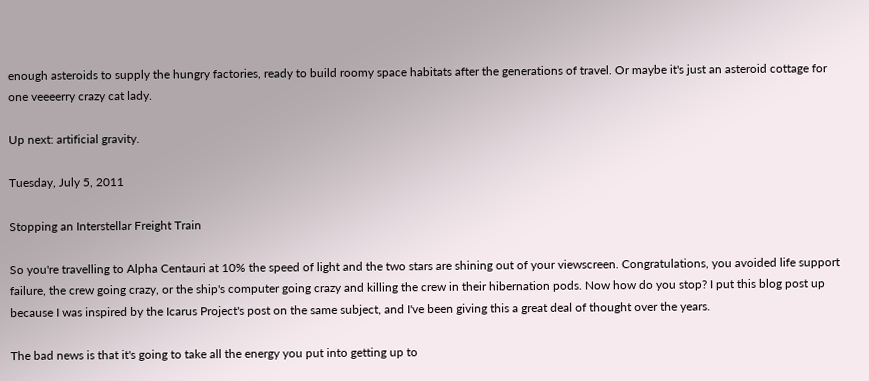enough asteroids to supply the hungry factories, ready to build roomy space habitats after the generations of travel. Or maybe it's just an asteroid cottage for one veeeerry crazy cat lady.

Up next: artificial gravity.

Tuesday, July 5, 2011

Stopping an Interstellar Freight Train

So you're travelling to Alpha Centauri at 10% the speed of light and the two stars are shining out of your viewscreen. Congratulations, you avoided life support failure, the crew going crazy, or the ship's computer going crazy and killing the crew in their hibernation pods. Now how do you stop? I put this blog post up because I was inspired by the Icarus Project's post on the same subject, and I've been giving this a great deal of thought over the years.

The bad news is that it's going to take all the energy you put into getting up to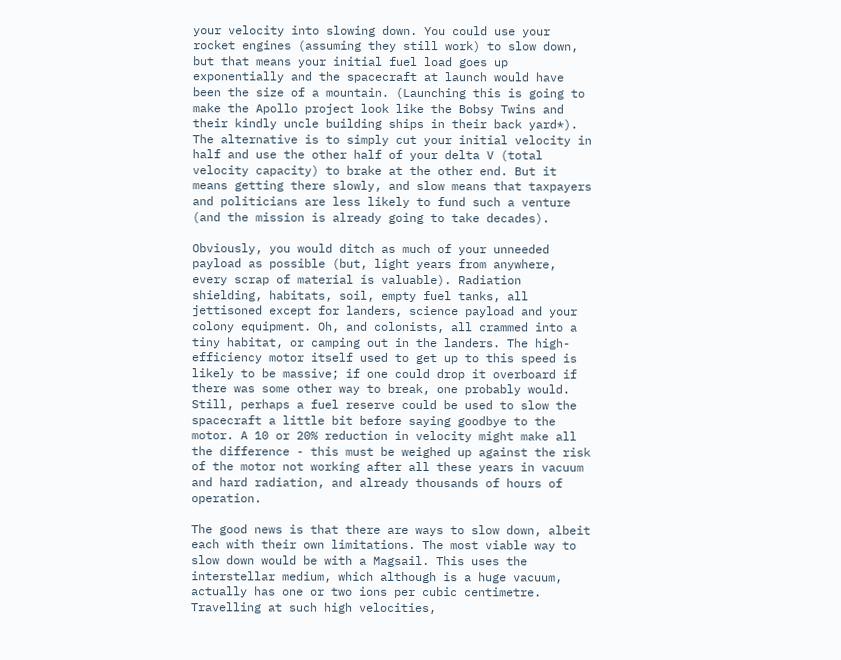your velocity into slowing down. You could use your rocket engines (assuming they still work) to slow down, but that means your initial fuel load goes up exponentially and the spacecraft at launch would have been the size of a mountain. (Launching this is going to make the Apollo project look like the Bobsy Twins and their kindly uncle building ships in their back yard*). The alternative is to simply cut your initial velocity in half and use the other half of your delta V (total velocity capacity) to brake at the other end. But it means getting there slowly, and slow means that taxpayers and politicians are less likely to fund such a venture (and the mission is already going to take decades).

Obviously, you would ditch as much of your unneeded payload as possible (but, light years from anywhere, every scrap of material is valuable). Radiation shielding, habitats, soil, empty fuel tanks, all jettisoned except for landers, science payload and your colony equipment. Oh, and colonists, all crammed into a tiny habitat, or camping out in the landers. The high-efficiency motor itself used to get up to this speed is likely to be massive; if one could drop it overboard if there was some other way to break, one probably would. Still, perhaps a fuel reserve could be used to slow the spacecraft a little bit before saying goodbye to the motor. A 10 or 20% reduction in velocity might make all the difference - this must be weighed up against the risk of the motor not working after all these years in vacuum and hard radiation, and already thousands of hours of operation.

The good news is that there are ways to slow down, albeit each with their own limitations. The most viable way to slow down would be with a Magsail. This uses the interstellar medium, which although is a huge vacuum, actually has one or two ions per cubic centimetre. Travelling at such high velocities,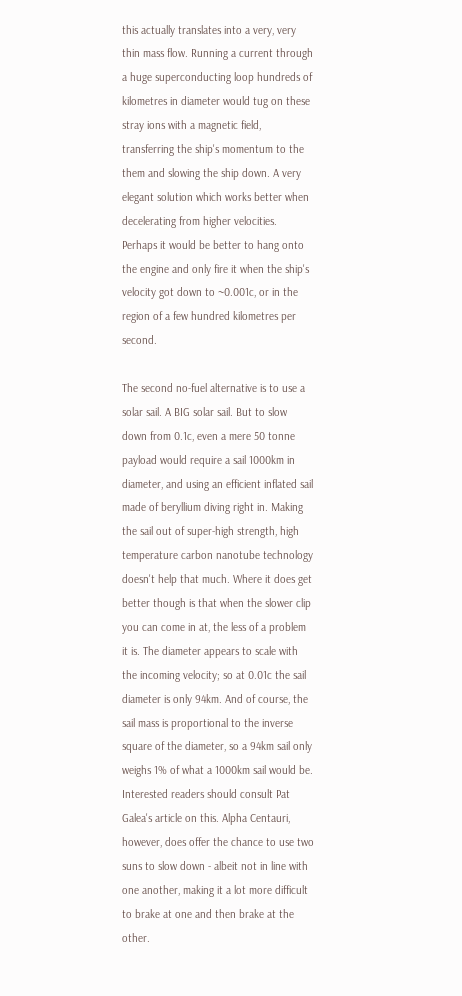this actually translates into a very, very thin mass flow. Running a current through a huge superconducting loop hundreds of kilometres in diameter would tug on these stray ions with a magnetic field, transferring the ship's momentum to the them and slowing the ship down. A very elegant solution which works better when decelerating from higher velocities. Perhaps it would be better to hang onto the engine and only fire it when the ship's velocity got down to ~0.001c, or in the region of a few hundred kilometres per second.

The second no-fuel alternative is to use a solar sail. A BIG solar sail. But to slow down from 0.1c, even a mere 50 tonne payload would require a sail 1000km in diameter, and using an efficient inflated sail made of beryllium diving right in. Making the sail out of super-high strength, high temperature carbon nanotube technology doesn't help that much. Where it does get better though is that when the slower clip you can come in at, the less of a problem it is. The diameter appears to scale with the incoming velocity; so at 0.01c the sail diameter is only 94km. And of course, the sail mass is proportional to the inverse square of the diameter, so a 94km sail only weighs 1% of what a 1000km sail would be. Interested readers should consult Pat Galea's article on this. Alpha Centauri, however, does offer the chance to use two suns to slow down - albeit not in line with one another, making it a lot more difficult to brake at one and then brake at the other.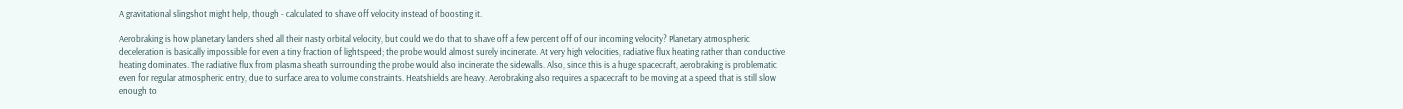A gravitational slingshot might help, though - calculated to shave off velocity instead of boosting it.

Aerobraking is how planetary landers shed all their nasty orbital velocity, but could we do that to shave off a few percent off of our incoming velocity? Planetary atmospheric deceleration is basically impossible for even a tiny fraction of lightspeed; the probe would almost surely incinerate. At very high velocities, radiative flux heating rather than conductive heating dominates. The radiative flux from plasma sheath surrounding the probe would also incinerate the sidewalls. Also, since this is a huge spacecraft, aerobraking is problematic even for regular atmospheric entry, due to surface area to volume constraints. Heatshields are heavy. Aerobraking also requires a spacecraft to be moving at a speed that is still slow enough to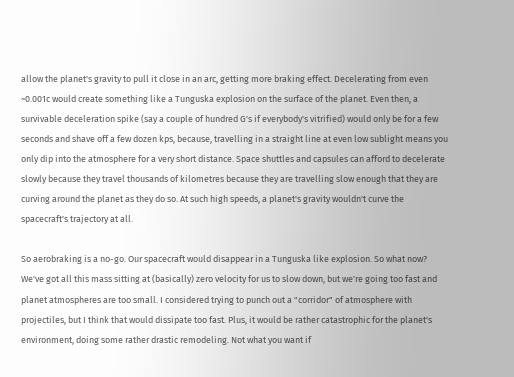allow the planet's gravity to pull it close in an arc, getting more braking effect. Decelerating from even ~0.001c would create something like a Tunguska explosion on the surface of the planet. Even then, a survivable deceleration spike (say a couple of hundred G's if everybody's vitrified) would only be for a few seconds and shave off a few dozen kps, because, travelling in a straight line at even low sublight means you only dip into the atmosphere for a very short distance. Space shuttles and capsules can afford to decelerate slowly because they travel thousands of kilometres because they are travelling slow enough that they are curving around the planet as they do so. At such high speeds, a planet's gravity wouldn't curve the spacecraft's trajectory at all.

So aerobraking is a no-go. Our spacecraft would disappear in a Tunguska like explosion. So what now? We've got all this mass sitting at (basically) zero velocity for us to slow down, but we're going too fast and planet atmospheres are too small. I considered trying to punch out a "corridor" of atmosphere with projectiles, but I think that would dissipate too fast. Plus, it would be rather catastrophic for the planet's environment, doing some rather drastic remodeling. Not what you want if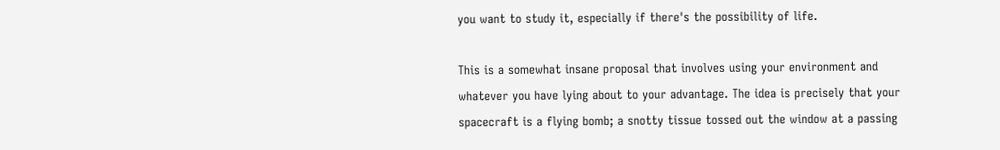you want to study it, especially if there's the possibility of life.

This is a somewhat insane proposal that involves using your environment and whatever you have lying about to your advantage. The idea is precisely that your spacecraft is a flying bomb; a snotty tissue tossed out the window at a passing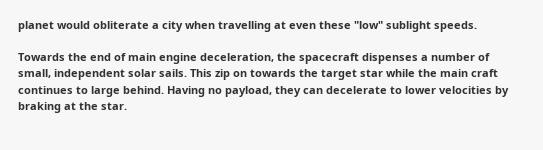planet would obliterate a city when travelling at even these "low" sublight speeds.

Towards the end of main engine deceleration, the spacecraft dispenses a number of small, independent solar sails. This zip on towards the target star while the main craft continues to large behind. Having no payload, they can decelerate to lower velocities by braking at the star.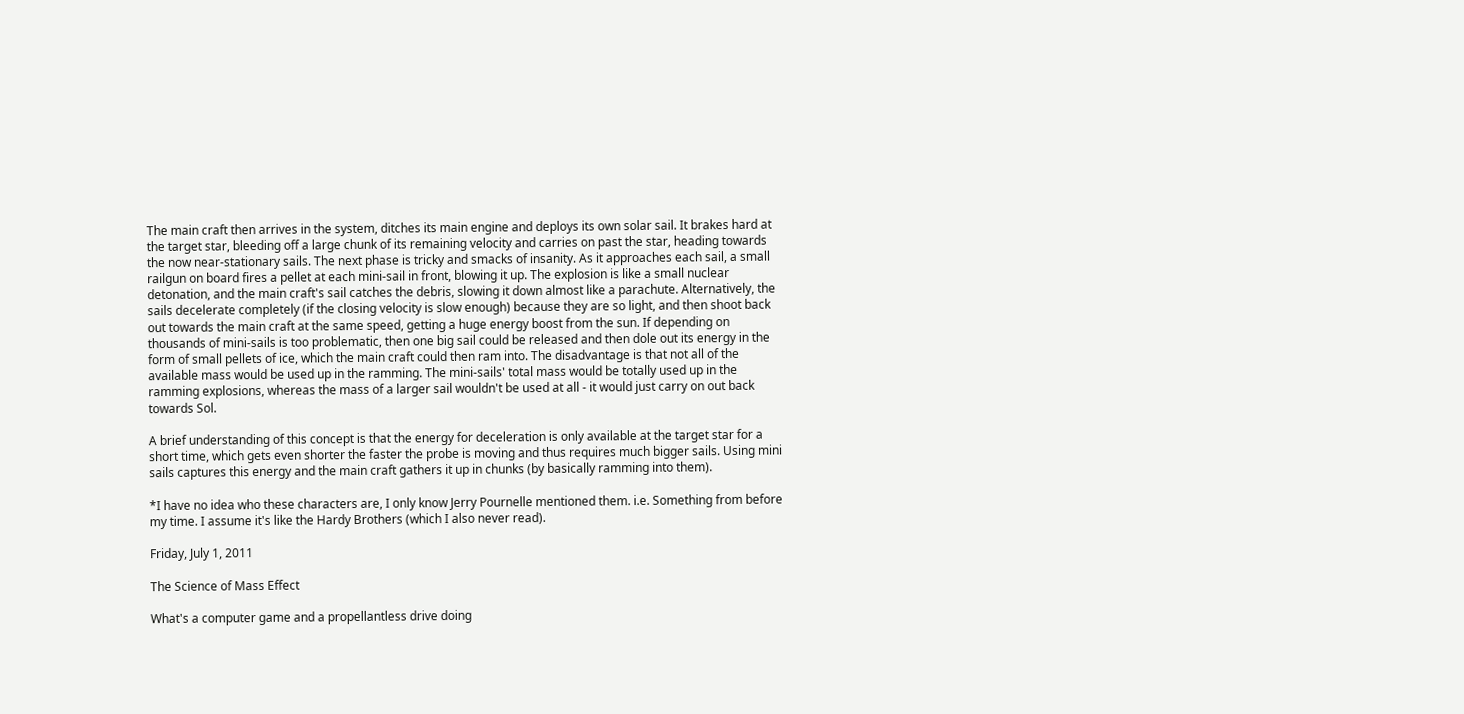The main craft then arrives in the system, ditches its main engine and deploys its own solar sail. It brakes hard at the target star, bleeding off a large chunk of its remaining velocity and carries on past the star, heading towards the now near-stationary sails. The next phase is tricky and smacks of insanity. As it approaches each sail, a small railgun on board fires a pellet at each mini-sail in front, blowing it up. The explosion is like a small nuclear detonation, and the main craft's sail catches the debris, slowing it down almost like a parachute. Alternatively, the sails decelerate completely (if the closing velocity is slow enough) because they are so light, and then shoot back out towards the main craft at the same speed, getting a huge energy boost from the sun. If depending on thousands of mini-sails is too problematic, then one big sail could be released and then dole out its energy in the form of small pellets of ice, which the main craft could then ram into. The disadvantage is that not all of the available mass would be used up in the ramming. The mini-sails' total mass would be totally used up in the ramming explosions, whereas the mass of a larger sail wouldn't be used at all - it would just carry on out back towards Sol.

A brief understanding of this concept is that the energy for deceleration is only available at the target star for a short time, which gets even shorter the faster the probe is moving and thus requires much bigger sails. Using mini sails captures this energy and the main craft gathers it up in chunks (by basically ramming into them).

*I have no idea who these characters are, I only know Jerry Pournelle mentioned them. i.e. Something from before my time. I assume it's like the Hardy Brothers (which I also never read).

Friday, July 1, 2011

The Science of Mass Effect

What's a computer game and a propellantless drive doing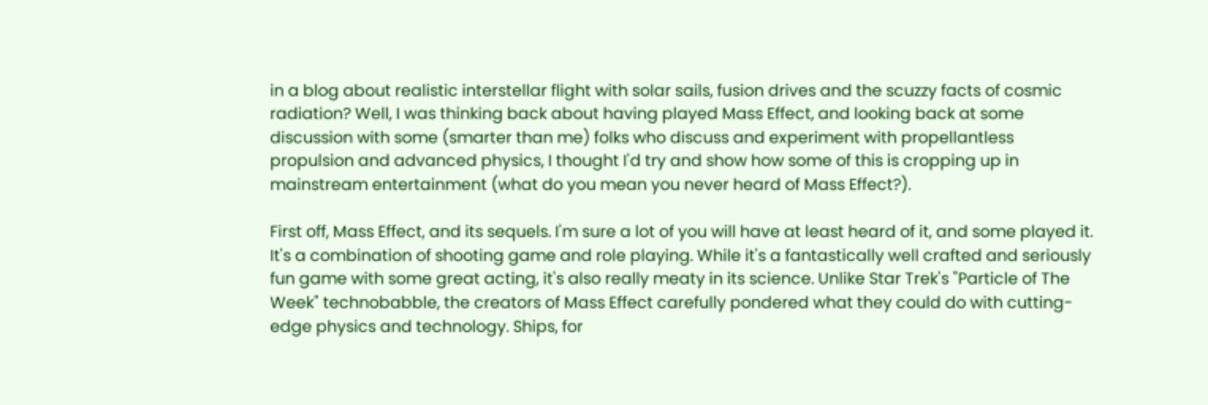in a blog about realistic interstellar flight with solar sails, fusion drives and the scuzzy facts of cosmic radiation? Well, I was thinking back about having played Mass Effect, and looking back at some discussion with some (smarter than me) folks who discuss and experiment with propellantless propulsion and advanced physics, I thought I'd try and show how some of this is cropping up in mainstream entertainment (what do you mean you never heard of Mass Effect?).

First off, Mass Effect, and its sequels. I'm sure a lot of you will have at least heard of it, and some played it. It's a combination of shooting game and role playing. While it's a fantastically well crafted and seriously fun game with some great acting, it's also really meaty in its science. Unlike Star Trek's "Particle of The Week" technobabble, the creators of Mass Effect carefully pondered what they could do with cutting-edge physics and technology. Ships, for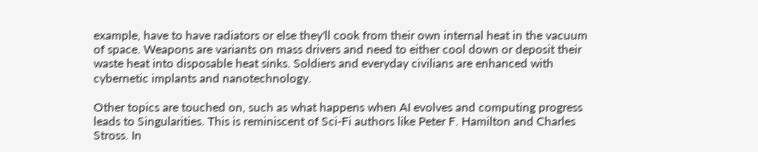example, have to have radiators or else they'll cook from their own internal heat in the vacuum of space. Weapons are variants on mass drivers and need to either cool down or deposit their waste heat into disposable heat sinks. Soldiers and everyday civilians are enhanced with cybernetic implants and nanotechnology.

Other topics are touched on, such as what happens when AI evolves and computing progress leads to Singularities. This is reminiscent of Sci-Fi authors like Peter F. Hamilton and Charles Stross. In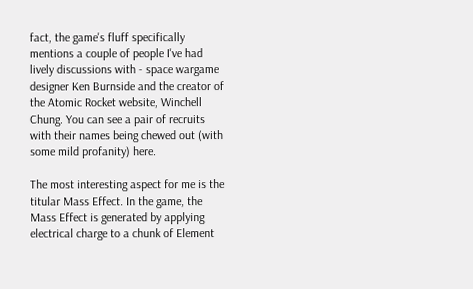fact, the game's fluff specifically mentions a couple of people I've had lively discussions with - space wargame designer Ken Burnside and the creator of the Atomic Rocket website, Winchell Chung. You can see a pair of recruits with their names being chewed out (with some mild profanity) here.

The most interesting aspect for me is the titular Mass Effect. In the game, the Mass Effect is generated by applying electrical charge to a chunk of Element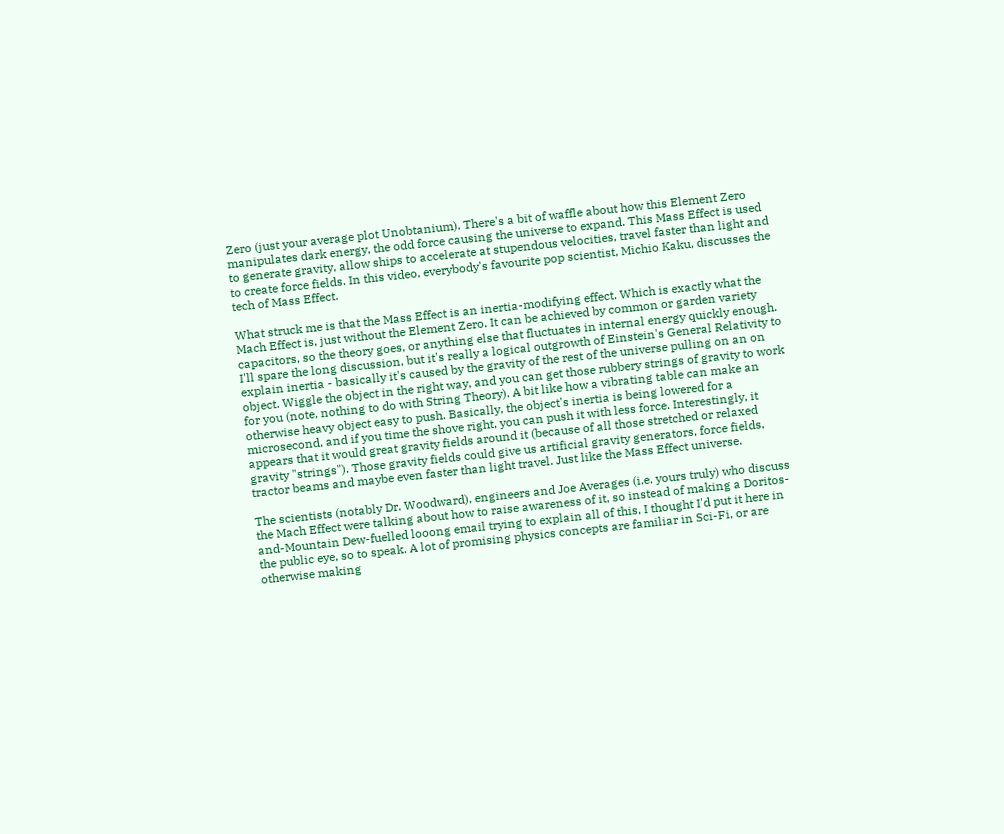Zero (just your average plot Unobtanium). There's a bit of waffle about how this Element Zero manipulates dark energy, the odd force causing the universe to expand. This Mass Effect is used to generate gravity, allow ships to accelerate at stupendous velocities, travel faster than light and to create force fields. In this video, everybody's favourite pop scientist, Michio Kaku, discusses the tech of Mass Effect.

What struck me is that the Mass Effect is an inertia-modifying effect. Which is exactly what the Mach Effect is, just without the Element Zero. It can be achieved by common or garden variety capacitors, so the theory goes, or anything else that fluctuates in internal energy quickly enough. I'll spare the long discussion, but it's really a logical outgrowth of Einstein's General Relativity to explain inertia - basically it's caused by the gravity of the rest of the universe pulling on an on object. Wiggle the object in the right way, and you can get those rubbery strings of gravity to work for you (note, nothing to do with String Theory). A bit like how a vibrating table can make an otherwise heavy object easy to push. Basically, the object's inertia is being lowered for a microsecond, and if you time the shove right, you can push it with less force. Interestingly, it appears that it would great gravity fields around it (because of all those stretched or relaxed gravity "strings"). Those gravity fields could give us artificial gravity generators, force fields, tractor beams and maybe even faster than light travel. Just like the Mass Effect universe.

The scientists (notably Dr. Woodward), engineers and Joe Averages (i.e. yours truly) who discuss the Mach Effect were talking about how to raise awareness of it, so instead of making a Doritos-and-Mountain Dew-fuelled looong email trying to explain all of this, I thought I'd put it here in the public eye, so to speak. A lot of promising physics concepts are familiar in Sci-Fi, or are otherwise making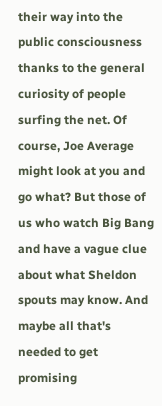their way into the public consciousness thanks to the general curiosity of people surfing the net. Of course, Joe Average might look at you and go what? But those of us who watch Big Bang and have a vague clue about what Sheldon spouts may know. And maybe all that's needed to get promising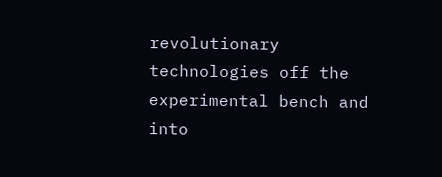revolutionary technologies off the experimental bench and into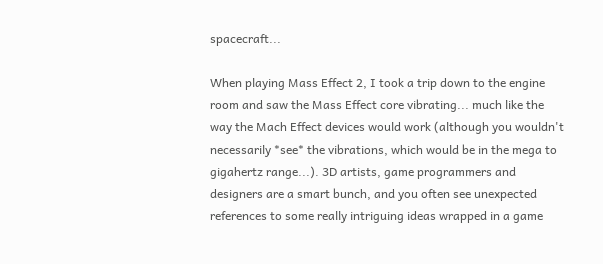spacecraft...

When playing Mass Effect 2, I took a trip down to the engine room and saw the Mass Effect core vibrating... much like the way the Mach Effect devices would work (although you wouldn't necessarily *see* the vibrations, which would be in the mega to gigahertz range...). 3D artists, game programmers and designers are a smart bunch, and you often see unexpected references to some really intriguing ideas wrapped in a game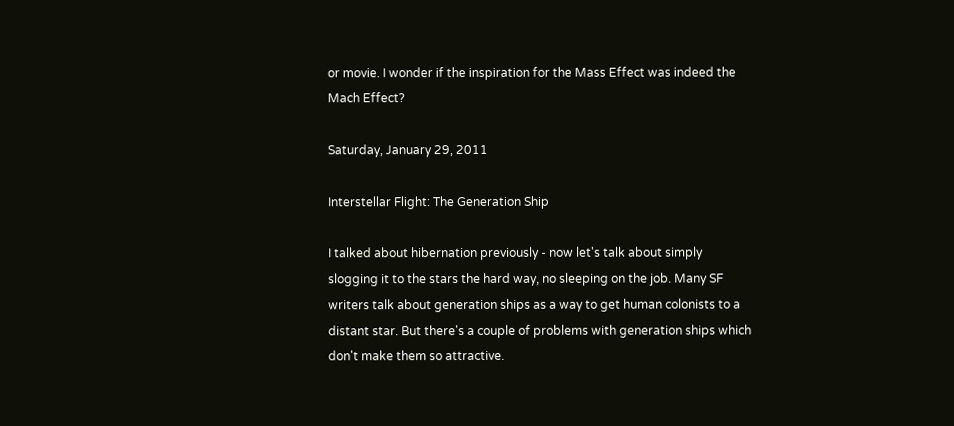or movie. I wonder if the inspiration for the Mass Effect was indeed the Mach Effect?

Saturday, January 29, 2011

Interstellar Flight: The Generation Ship

I talked about hibernation previously - now let's talk about simply slogging it to the stars the hard way, no sleeping on the job. Many SF writers talk about generation ships as a way to get human colonists to a distant star. But there's a couple of problems with generation ships which don't make them so attractive.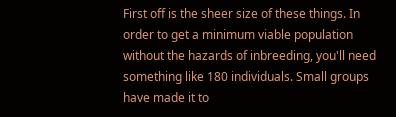First off is the sheer size of these things. In order to get a minimum viable population without the hazards of inbreeding, you'll need something like 180 individuals. Small groups have made it to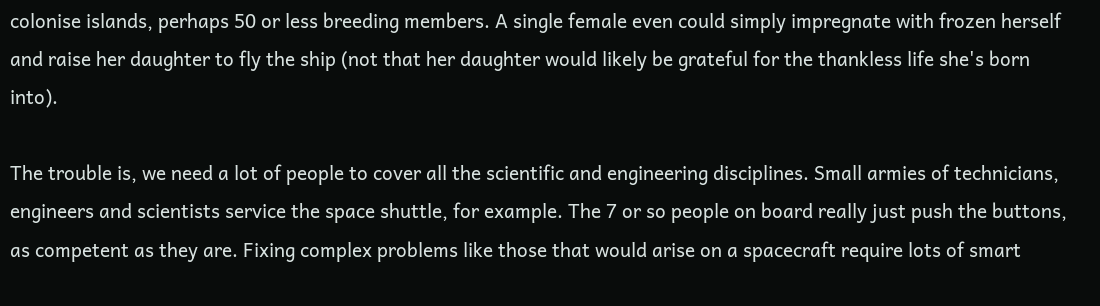colonise islands, perhaps 50 or less breeding members. A single female even could simply impregnate with frozen herself and raise her daughter to fly the ship (not that her daughter would likely be grateful for the thankless life she's born into).

The trouble is, we need a lot of people to cover all the scientific and engineering disciplines. Small armies of technicians, engineers and scientists service the space shuttle, for example. The 7 or so people on board really just push the buttons, as competent as they are. Fixing complex problems like those that would arise on a spacecraft require lots of smart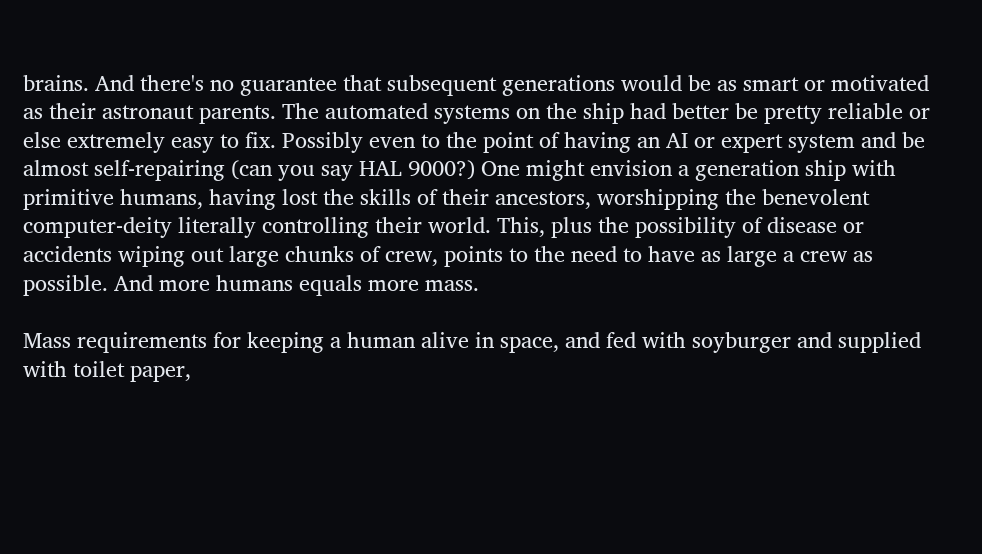brains. And there's no guarantee that subsequent generations would be as smart or motivated as their astronaut parents. The automated systems on the ship had better be pretty reliable or else extremely easy to fix. Possibly even to the point of having an AI or expert system and be almost self-repairing (can you say HAL 9000?) One might envision a generation ship with primitive humans, having lost the skills of their ancestors, worshipping the benevolent computer-deity literally controlling their world. This, plus the possibility of disease or accidents wiping out large chunks of crew, points to the need to have as large a crew as possible. And more humans equals more mass.

Mass requirements for keeping a human alive in space, and fed with soyburger and supplied with toilet paper,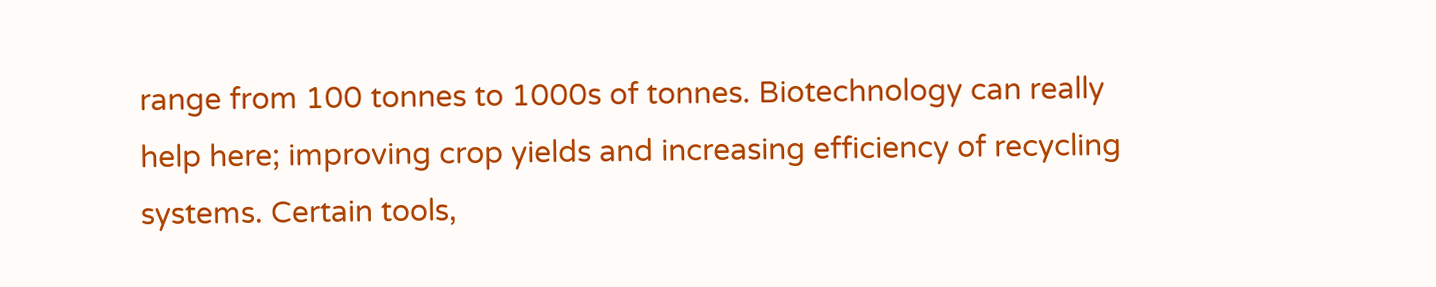range from 100 tonnes to 1000s of tonnes. Biotechnology can really help here; improving crop yields and increasing efficiency of recycling systems. Certain tools,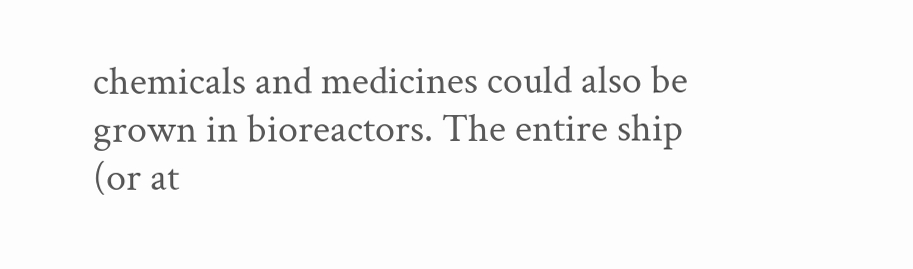chemicals and medicines could also be grown in bioreactors. The entire ship (or at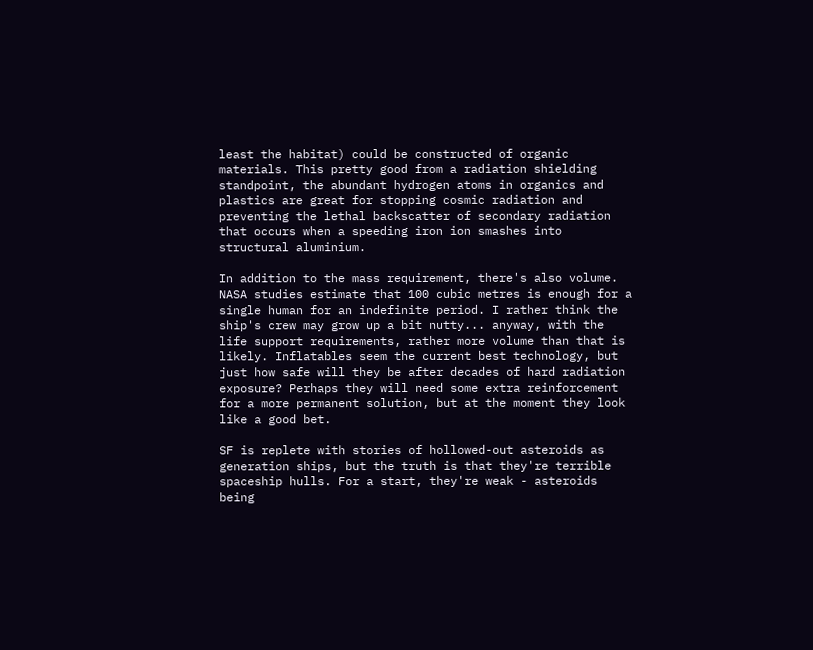least the habitat) could be constructed of organic materials. This pretty good from a radiation shielding standpoint, the abundant hydrogen atoms in organics and plastics are great for stopping cosmic radiation and preventing the lethal backscatter of secondary radiation that occurs when a speeding iron ion smashes into structural aluminium.

In addition to the mass requirement, there's also volume. NASA studies estimate that 100 cubic metres is enough for a single human for an indefinite period. I rather think the ship's crew may grow up a bit nutty... anyway, with the life support requirements, rather more volume than that is likely. Inflatables seem the current best technology, but just how safe will they be after decades of hard radiation exposure? Perhaps they will need some extra reinforcement for a more permanent solution, but at the moment they look like a good bet.

SF is replete with stories of hollowed-out asteroids as generation ships, but the truth is that they're terrible spaceship hulls. For a start, they're weak - asteroids being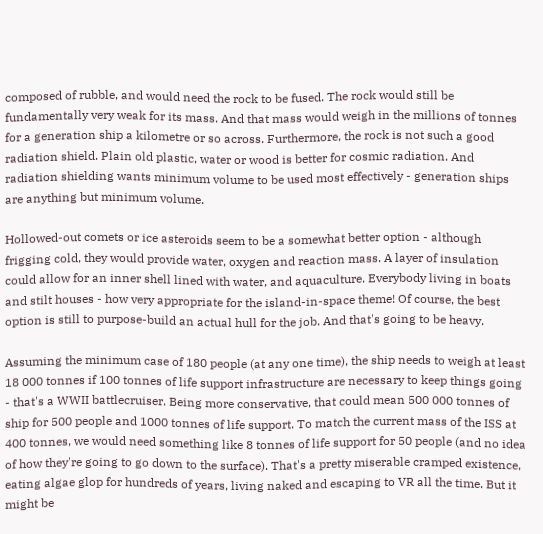composed of rubble, and would need the rock to be fused. The rock would still be fundamentally very weak for its mass. And that mass would weigh in the millions of tonnes for a generation ship a kilometre or so across. Furthermore, the rock is not such a good radiation shield. Plain old plastic, water or wood is better for cosmic radiation. And radiation shielding wants minimum volume to be used most effectively - generation ships are anything but minimum volume.

Hollowed-out comets or ice asteroids seem to be a somewhat better option - although frigging cold, they would provide water, oxygen and reaction mass. A layer of insulation could allow for an inner shell lined with water, and aquaculture. Everybody living in boats and stilt houses - how very appropriate for the island-in-space theme! Of course, the best option is still to purpose-build an actual hull for the job. And that's going to be heavy.

Assuming the minimum case of 180 people (at any one time), the ship needs to weigh at least 18 000 tonnes if 100 tonnes of life support infrastructure are necessary to keep things going - that's a WWII battlecruiser. Being more conservative, that could mean 500 000 tonnes of ship for 500 people and 1000 tonnes of life support. To match the current mass of the ISS at 400 tonnes, we would need something like 8 tonnes of life support for 50 people (and no idea of how they're going to go down to the surface). That's a pretty miserable cramped existence, eating algae glop for hundreds of years, living naked and escaping to VR all the time. But it might be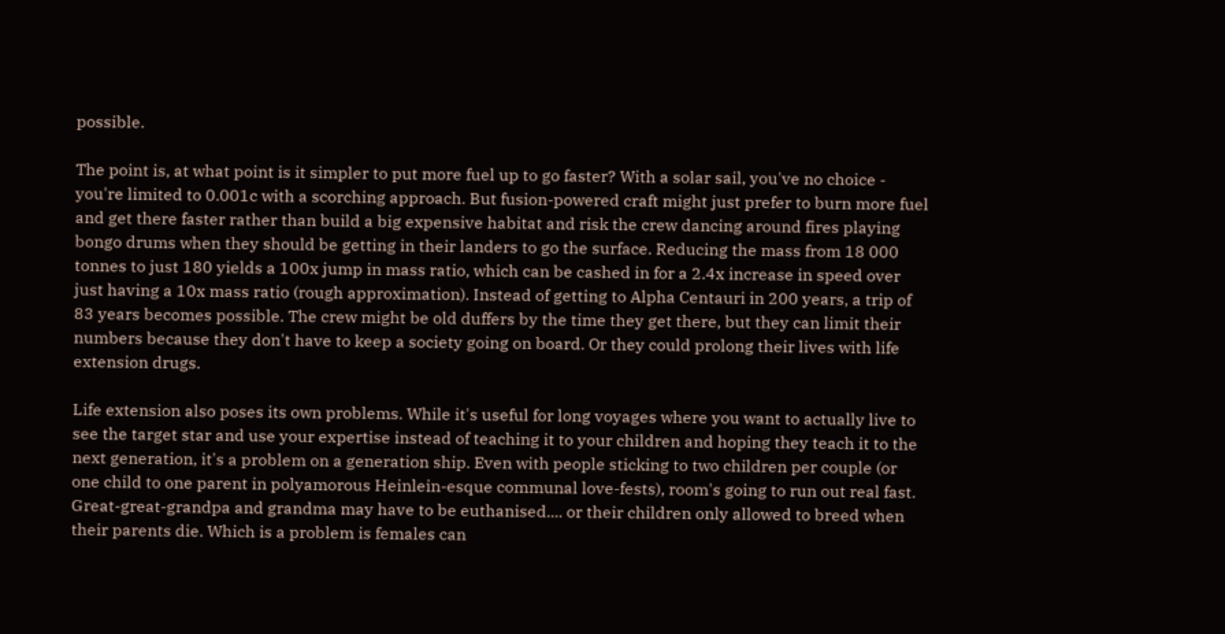possible.

The point is, at what point is it simpler to put more fuel up to go faster? With a solar sail, you've no choice - you're limited to 0.001c with a scorching approach. But fusion-powered craft might just prefer to burn more fuel and get there faster rather than build a big expensive habitat and risk the crew dancing around fires playing bongo drums when they should be getting in their landers to go the surface. Reducing the mass from 18 000 tonnes to just 180 yields a 100x jump in mass ratio, which can be cashed in for a 2.4x increase in speed over just having a 10x mass ratio (rough approximation). Instead of getting to Alpha Centauri in 200 years, a trip of 83 years becomes possible. The crew might be old duffers by the time they get there, but they can limit their numbers because they don't have to keep a society going on board. Or they could prolong their lives with life extension drugs.

Life extension also poses its own problems. While it's useful for long voyages where you want to actually live to see the target star and use your expertise instead of teaching it to your children and hoping they teach it to the next generation, it's a problem on a generation ship. Even with people sticking to two children per couple (or one child to one parent in polyamorous Heinlein-esque communal love-fests), room's going to run out real fast. Great-great-grandpa and grandma may have to be euthanised.... or their children only allowed to breed when their parents die. Which is a problem is females can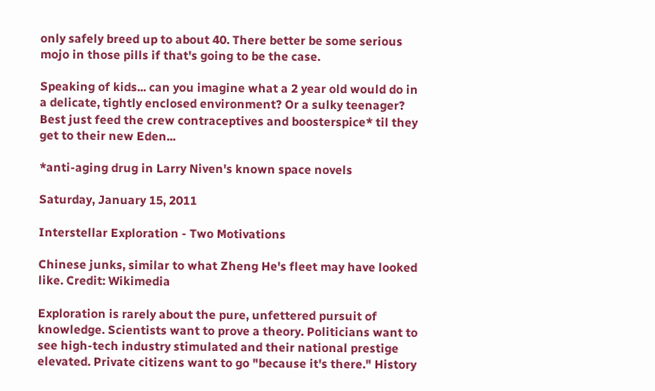only safely breed up to about 40. There better be some serious mojo in those pills if that's going to be the case.

Speaking of kids... can you imagine what a 2 year old would do in a delicate, tightly enclosed environment? Or a sulky teenager? Best just feed the crew contraceptives and boosterspice* til they get to their new Eden...

*anti-aging drug in Larry Niven's known space novels

Saturday, January 15, 2011

Interstellar Exploration - Two Motivations

Chinese junks, similar to what Zheng He's fleet may have looked like. Credit: Wikimedia

Exploration is rarely about the pure, unfettered pursuit of knowledge. Scientists want to prove a theory. Politicians want to see high-tech industry stimulated and their national prestige elevated. Private citizens want to go "because it's there." History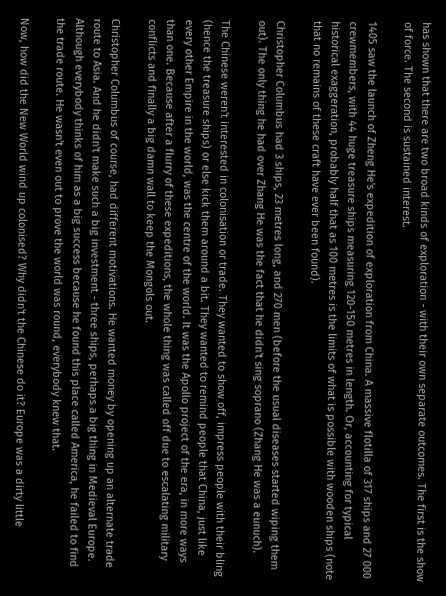has shown that there are two broad kinds of exploration - with their own separate outcomes. The first is the show of force. The second is sustained interest.

1405 saw the launch of Zheng He's expedition of exploration from China. A massive flotilla of 317 ships and 27 000 crewmembers, with 44 huge treasure ships measuring 120-150 metres in length. Or, accounting for typical historical exaggeration, probably half that as 100 metres is the limits of what is possible with wooden ships (note that no remains of these craft have ever been found).

Christopher Columbus had 3 ships, 23 metres long, and 270 men (before the usual diseases started wiping them out). The only thing he had over Zhang He was the fact that he didn't sing soprano (Zhang He was a eunuch).

The Chinese weren't interested in colonisation or trade. They wanted to show off, impress people with their bling (hence the treasure ships) or else kick them around a bit. They wanted to remind people that China, just like every other Empire in the world, was the centre of the world. It was the Apollo project of the era, in more ways than one. Because after a flurry of these expeditions, the whole thing was called off due to escalating military conflicts and finally a big damn wall to keep the Mongols out.

Christopher Columbus of course, had different motivations. He wanted money by opening up an alternate trade route to Asia. And he didn't make such a big investment - three ships, perhaps a big thing in Medieval Europe. Although everybody thinks of him as a big success because he found this place called America, he failed to find the trade route. He wasn't even out to prove the world was round, everybody knew that.

Now, how did the New World wind up colonised? Why didn't the Chinese do it? Europe was a dirty little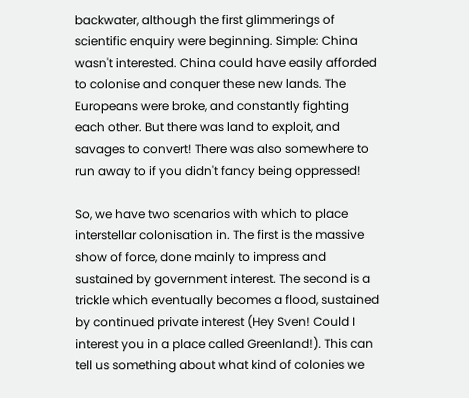backwater, although the first glimmerings of scientific enquiry were beginning. Simple: China wasn't interested. China could have easily afforded to colonise and conquer these new lands. The Europeans were broke, and constantly fighting each other. But there was land to exploit, and savages to convert! There was also somewhere to run away to if you didn't fancy being oppressed!

So, we have two scenarios with which to place interstellar colonisation in. The first is the massive show of force, done mainly to impress and sustained by government interest. The second is a trickle which eventually becomes a flood, sustained by continued private interest (Hey Sven! Could I interest you in a place called Greenland!). This can tell us something about what kind of colonies we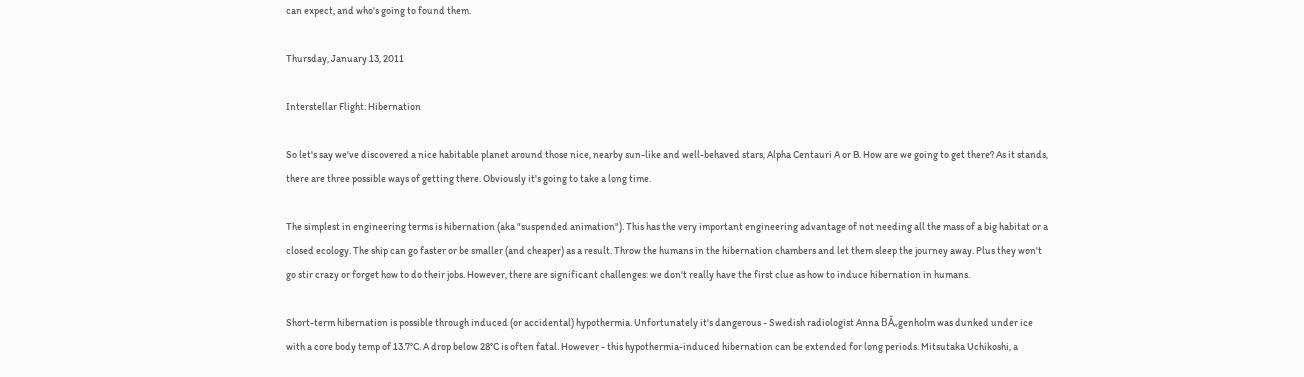can expect, and who's going to found them.

Thursday, January 13, 2011

Interstellar Flight: Hibernation

So let's say we've discovered a nice habitable planet around those nice, nearby sun-like and well-behaved stars, Alpha Centauri A or B. How are we going to get there? As it stands, there are three possible ways of getting there. Obviously it's going to take a long time.

The simplest in engineering terms is hibernation (aka "suspended animation"). This has the very important engineering advantage of not needing all the mass of a big habitat or a closed ecology. The ship can go faster or be smaller (and cheaper) as a result. Throw the humans in the hibernation chambers and let them sleep the journey away. Plus they won't go stir crazy or forget how to do their jobs. However, there are significant challenges: we don't really have the first clue as how to induce hibernation in humans.

Short-term hibernation is possible through induced (or accidental) hypothermia. Unfortunately it's dangerous - Swedish radiologist Anna BĂ„genholm was dunked under ice with a core body temp of 13.7°C. A drop below 28°C is often fatal. However - this hypothermia-induced hibernation can be extended for long periods. Mitsutaka Uchikoshi, a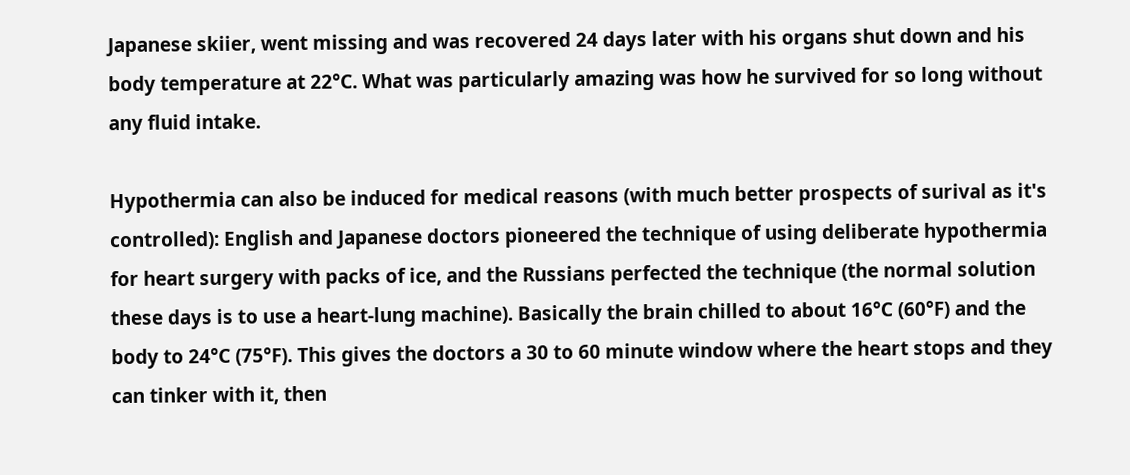Japanese skiier, went missing and was recovered 24 days later with his organs shut down and his body temperature at 22°C. What was particularly amazing was how he survived for so long without any fluid intake.

Hypothermia can also be induced for medical reasons (with much better prospects of surival as it's controlled): English and Japanese doctors pioneered the technique of using deliberate hypothermia for heart surgery with packs of ice, and the Russians perfected the technique (the normal solution these days is to use a heart-lung machine). Basically the brain chilled to about 16°C (60°F) and the body to 24°C (75°F). This gives the doctors a 30 to 60 minute window where the heart stops and they can tinker with it, then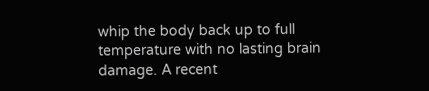whip the body back up to full temperature with no lasting brain damage. A recent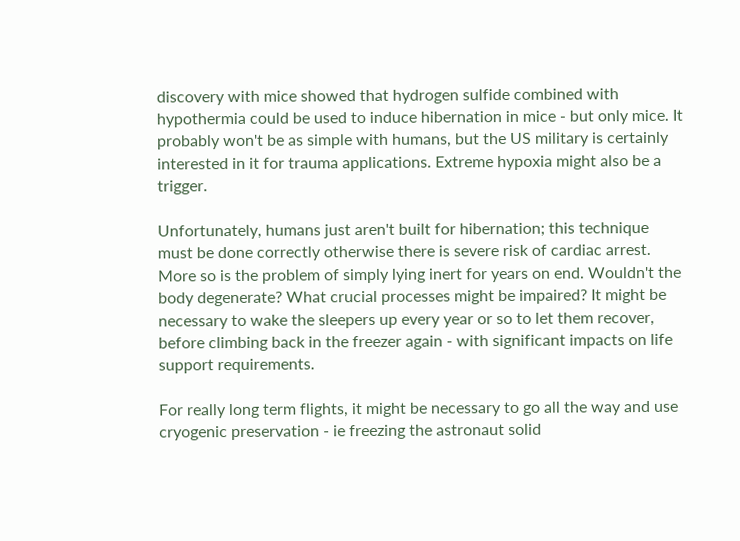discovery with mice showed that hydrogen sulfide combined with hypothermia could be used to induce hibernation in mice - but only mice. It probably won't be as simple with humans, but the US military is certainly interested in it for trauma applications. Extreme hypoxia might also be a trigger.

Unfortunately, humans just aren't built for hibernation; this technique must be done correctly otherwise there is severe risk of cardiac arrest. More so is the problem of simply lying inert for years on end. Wouldn't the body degenerate? What crucial processes might be impaired? It might be necessary to wake the sleepers up every year or so to let them recover, before climbing back in the freezer again - with significant impacts on life support requirements.

For really long term flights, it might be necessary to go all the way and use cryogenic preservation - ie freezing the astronaut solid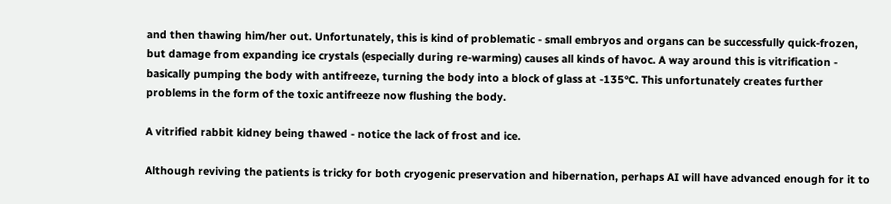and then thawing him/her out. Unfortunately, this is kind of problematic - small embryos and organs can be successfully quick-frozen, but damage from expanding ice crystals (especially during re-warming) causes all kinds of havoc. A way around this is vitrification - basically pumping the body with antifreeze, turning the body into a block of glass at -135°C. This unfortunately creates further problems in the form of the toxic antifreeze now flushing the body.

A vitrified rabbit kidney being thawed - notice the lack of frost and ice.

Although reviving the patients is tricky for both cryogenic preservation and hibernation, perhaps AI will have advanced enough for it to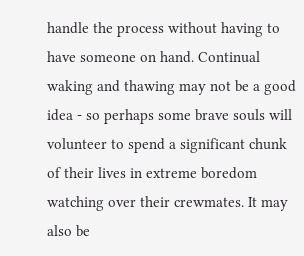handle the process without having to have someone on hand. Continual waking and thawing may not be a good idea - so perhaps some brave souls will volunteer to spend a significant chunk of their lives in extreme boredom watching over their crewmates. It may also be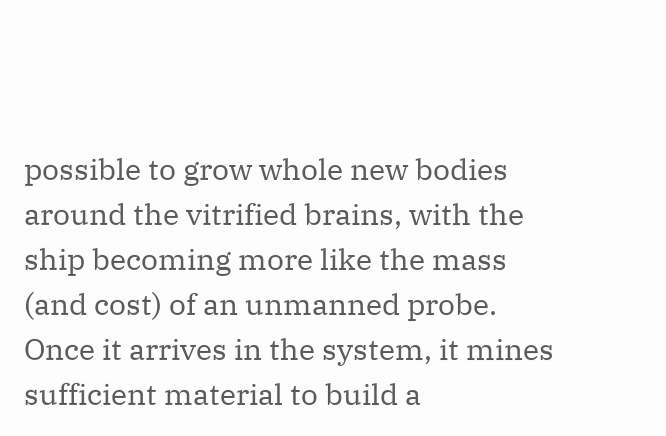possible to grow whole new bodies around the vitrified brains, with the ship becoming more like the mass (and cost) of an unmanned probe. Once it arrives in the system, it mines sufficient material to build a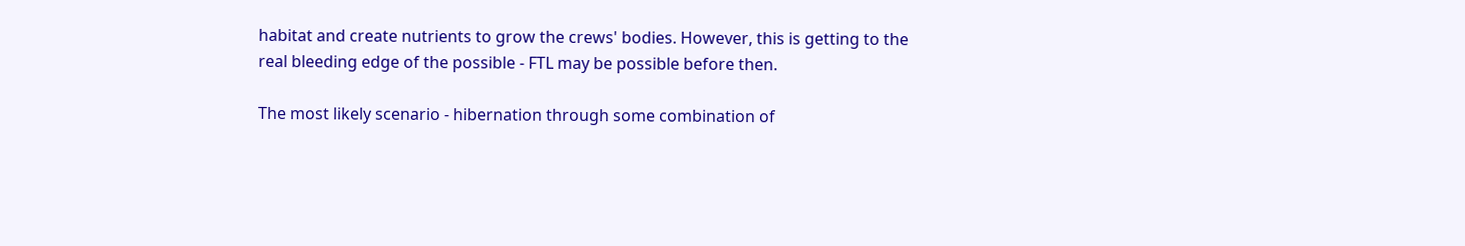habitat and create nutrients to grow the crews' bodies. However, this is getting to the real bleeding edge of the possible - FTL may be possible before then.

The most likely scenario - hibernation through some combination of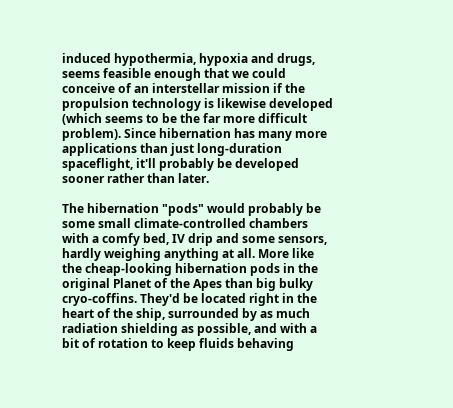induced hypothermia, hypoxia and drugs, seems feasible enough that we could conceive of an interstellar mission if the propulsion technology is likewise developed (which seems to be the far more difficult problem). Since hibernation has many more applications than just long-duration spaceflight, it'll probably be developed sooner rather than later.

The hibernation "pods" would probably be some small climate-controlled chambers with a comfy bed, IV drip and some sensors, hardly weighing anything at all. More like the cheap-looking hibernation pods in the original Planet of the Apes than big bulky cryo-coffins. They'd be located right in the heart of the ship, surrounded by as much radiation shielding as possible, and with a bit of rotation to keep fluids behaving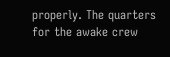properly. The quarters for the awake crew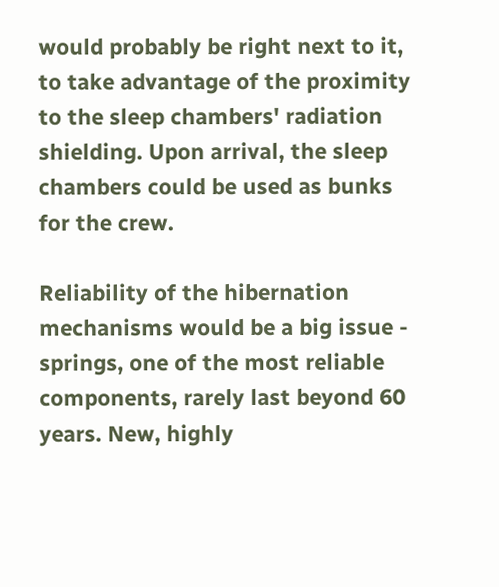would probably be right next to it, to take advantage of the proximity to the sleep chambers' radiation shielding. Upon arrival, the sleep chambers could be used as bunks for the crew.

Reliability of the hibernation mechanisms would be a big issue - springs, one of the most reliable components, rarely last beyond 60 years. New, highly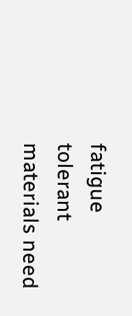fatigue tolerant materials need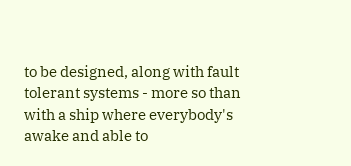to be designed, along with fault tolerant systems - more so than with a ship where everybody's awake and able to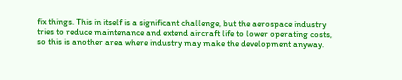fix things. This in itself is a significant challenge, but the aerospace industry tries to reduce maintenance and extend aircraft life to lower operating costs, so this is another area where industry may make the development anyway.